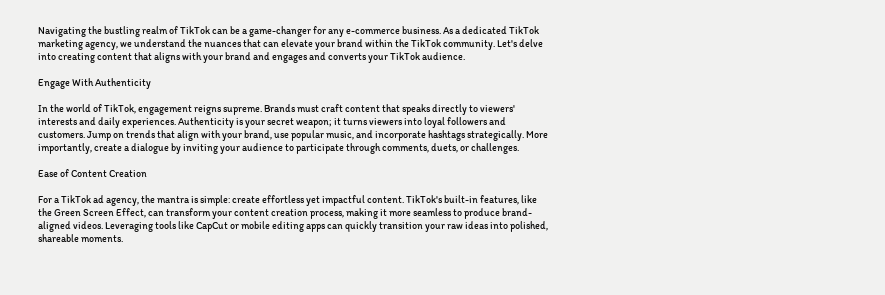Navigating the bustling realm of TikTok can be a game-changer for any e-commerce business. As a dedicated TikTok marketing agency, we understand the nuances that can elevate your brand within the TikTok community. Let's delve into creating content that aligns with your brand and engages and converts your TikTok audience.

Engage With Authenticity

In the world of TikTok, engagement reigns supreme. Brands must craft content that speaks directly to viewers' interests and daily experiences. Authenticity is your secret weapon; it turns viewers into loyal followers and customers. Jump on trends that align with your brand, use popular music, and incorporate hashtags strategically. More importantly, create a dialogue by inviting your audience to participate through comments, duets, or challenges.

Ease of Content Creation

For a TikTok ad agency, the mantra is simple: create effortless yet impactful content. TikTok's built-in features, like the Green Screen Effect, can transform your content creation process, making it more seamless to produce brand-aligned videos. Leveraging tools like CapCut or mobile editing apps can quickly transition your raw ideas into polished, shareable moments.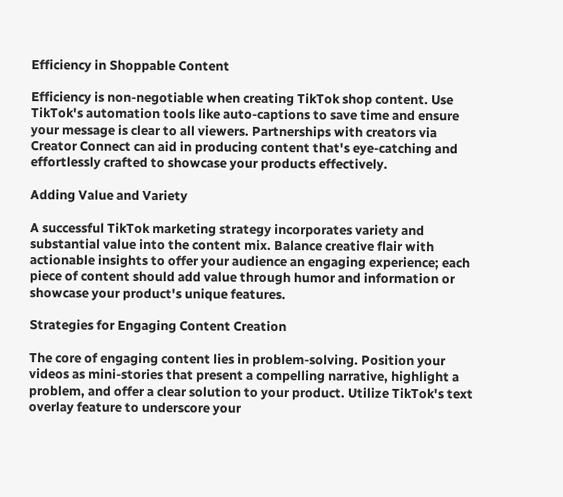Efficiency in Shoppable Content

Efficiency is non-negotiable when creating TikTok shop content. Use TikTok's automation tools like auto-captions to save time and ensure your message is clear to all viewers. Partnerships with creators via Creator Connect can aid in producing content that's eye-catching and effortlessly crafted to showcase your products effectively.

Adding Value and Variety

A successful TikTok marketing strategy incorporates variety and substantial value into the content mix. Balance creative flair with actionable insights to offer your audience an engaging experience; each piece of content should add value through humor and information or showcase your product's unique features.

Strategies for Engaging Content Creation

The core of engaging content lies in problem-solving. Position your videos as mini-stories that present a compelling narrative, highlight a problem, and offer a clear solution to your product. Utilize TikTok's text overlay feature to underscore your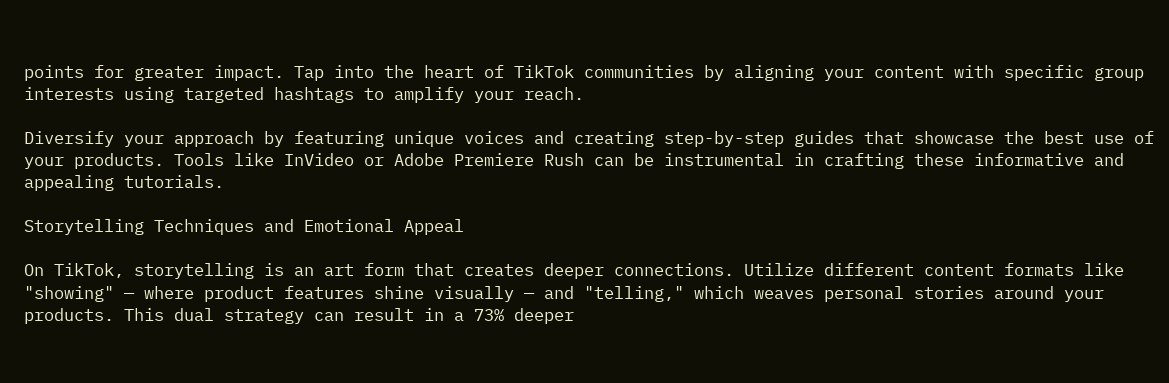points for greater impact. Tap into the heart of TikTok communities by aligning your content with specific group interests using targeted hashtags to amplify your reach.

Diversify your approach by featuring unique voices and creating step-by-step guides that showcase the best use of your products. Tools like InVideo or Adobe Premiere Rush can be instrumental in crafting these informative and appealing tutorials.

Storytelling Techniques and Emotional Appeal

On TikTok, storytelling is an art form that creates deeper connections. Utilize different content formats like "showing" — where product features shine visually — and "telling," which weaves personal stories around your products. This dual strategy can result in a 73% deeper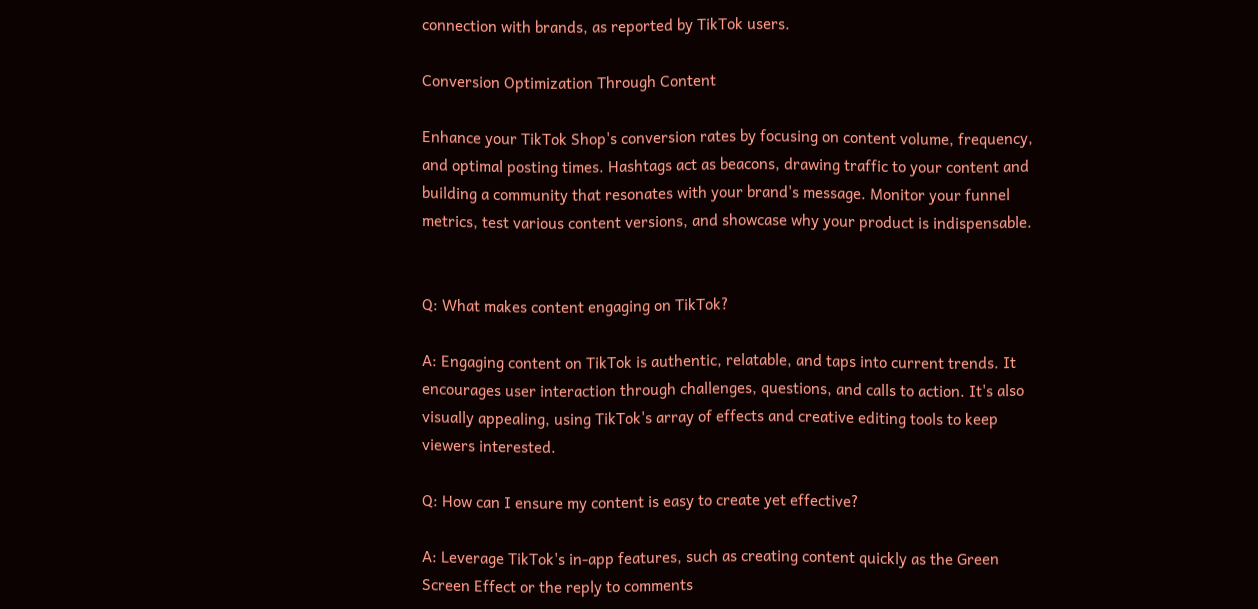connection with brands, as reported by TikTok users.

Conversion Optimization Through Content

Enhance your TikTok Shop's conversion rates by focusing on content volume, frequency, and optimal posting times. Hashtags act as beacons, drawing traffic to your content and building a community that resonates with your brand's message. Monitor your funnel metrics, test various content versions, and showcase why your product is indispensable.


Q: What makes content engaging on TikTok?

A: Engaging content on TikTok is authentic, relatable, and taps into current trends. It encourages user interaction through challenges, questions, and calls to action. It's also visually appealing, using TikTok's array of effects and creative editing tools to keep viewers interested.

Q: How can I ensure my content is easy to create yet effective?

A: Leverage TikTok's in-app features, such as creating content quickly as the Green Screen Effect or the reply to comments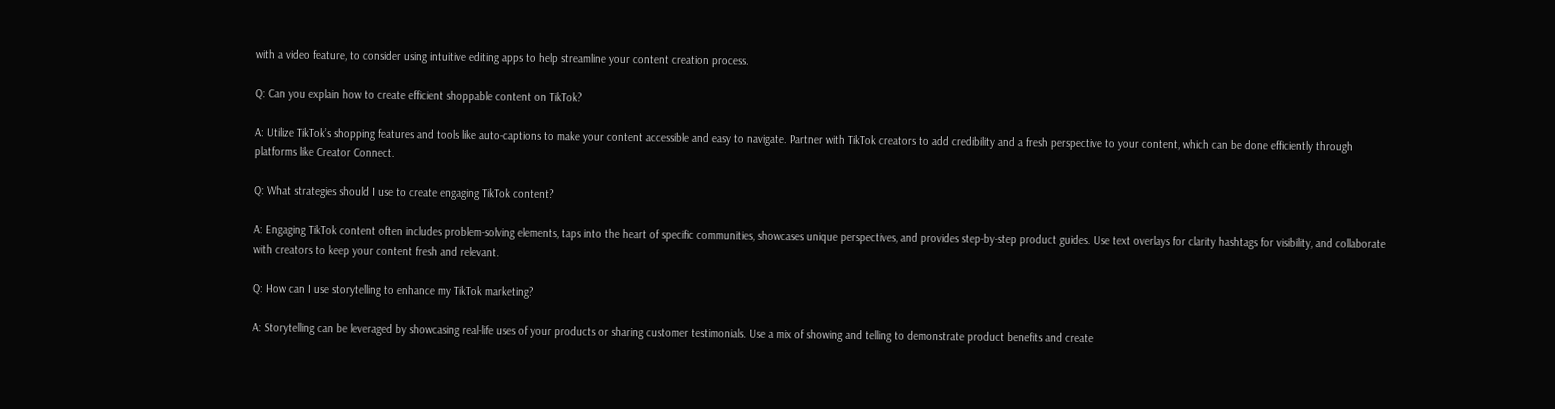with a video feature, to consider using intuitive editing apps to help streamline your content creation process.

Q: Can you explain how to create efficient shoppable content on TikTok?

A: Utilize TikTok’s shopping features and tools like auto-captions to make your content accessible and easy to navigate. Partner with TikTok creators to add credibility and a fresh perspective to your content, which can be done efficiently through platforms like Creator Connect.

Q: What strategies should I use to create engaging TikTok content?

A: Engaging TikTok content often includes problem-solving elements, taps into the heart of specific communities, showcases unique perspectives, and provides step-by-step product guides. Use text overlays for clarity hashtags for visibility, and collaborate with creators to keep your content fresh and relevant.

Q: How can I use storytelling to enhance my TikTok marketing?

A: Storytelling can be leveraged by showcasing real-life uses of your products or sharing customer testimonials. Use a mix of showing and telling to demonstrate product benefits and create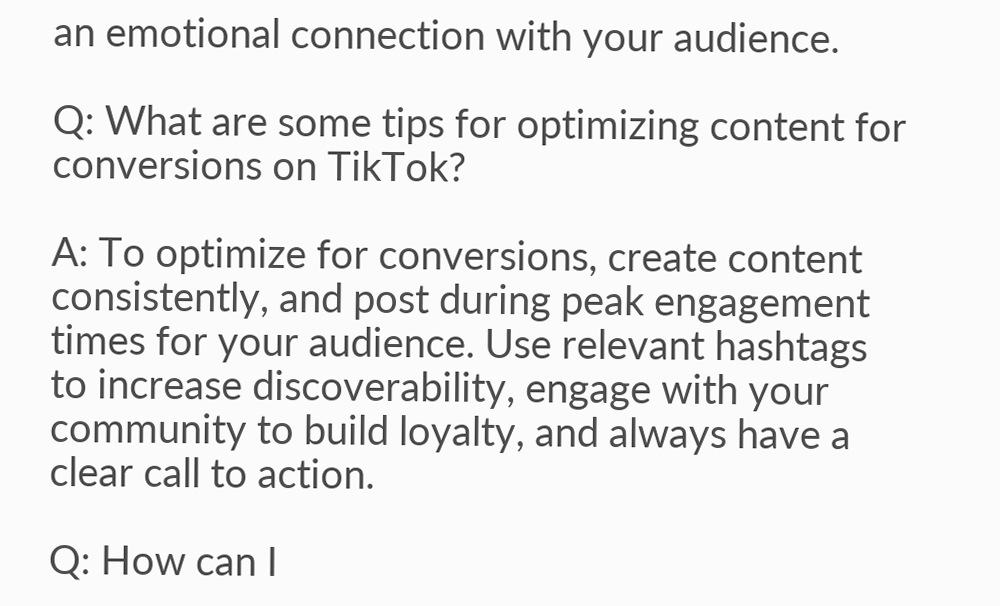an emotional connection with your audience.

Q: What are some tips for optimizing content for conversions on TikTok?

A: To optimize for conversions, create content consistently, and post during peak engagement times for your audience. Use relevant hashtags to increase discoverability, engage with your community to build loyalty, and always have a clear call to action.

Q: How can I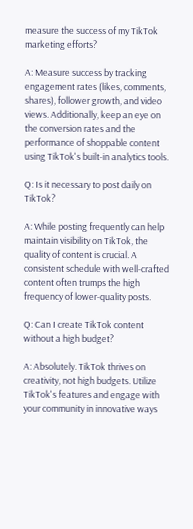measure the success of my TikTok marketing efforts?

A: Measure success by tracking engagement rates (likes, comments, shares), follower growth, and video views. Additionally, keep an eye on the conversion rates and the performance of shoppable content using TikTok's built-in analytics tools.

Q: Is it necessary to post daily on TikTok?

A: While posting frequently can help maintain visibility on TikTok, the quality of content is crucial. A consistent schedule with well-crafted content often trumps the high frequency of lower-quality posts.

Q: Can I create TikTok content without a high budget?

A: Absolutely. TikTok thrives on creativity, not high budgets. Utilize TikTok's features and engage with your community in innovative ways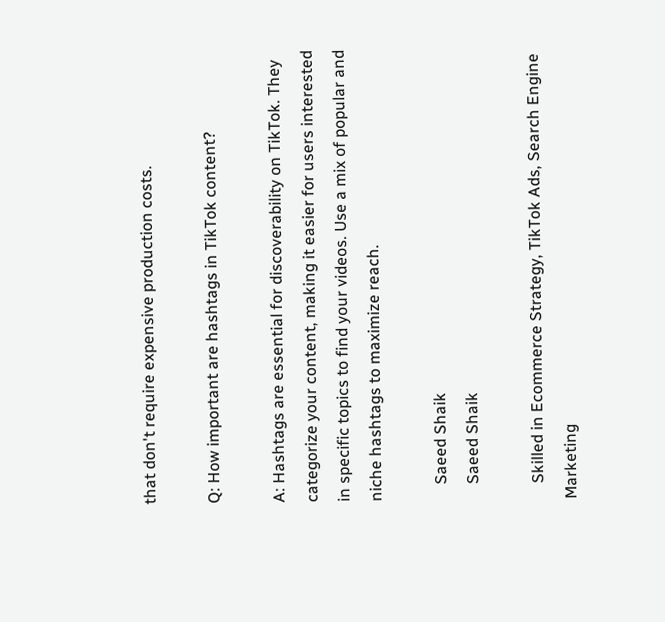that don't require expensive production costs.

Q: How important are hashtags in TikTok content?

A: Hashtags are essential for discoverability on TikTok. They categorize your content, making it easier for users interested in specific topics to find your videos. Use a mix of popular and niche hashtags to maximize reach.

    Saeed Shaik
    Saeed Shaik

    Skilled in Ecommerce Strategy, TikTok Ads, Search Engine Marketing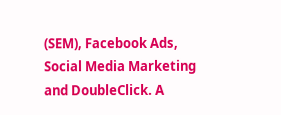(SEM), Facebook Ads, Social Media Marketing and DoubleClick. A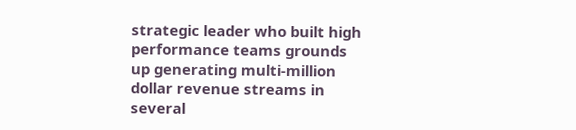strategic leader who built high performance teams grounds up generating multi-million dollar revenue streams in several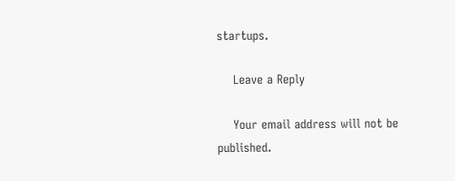startups.

    Leave a Reply

    Your email address will not be published.